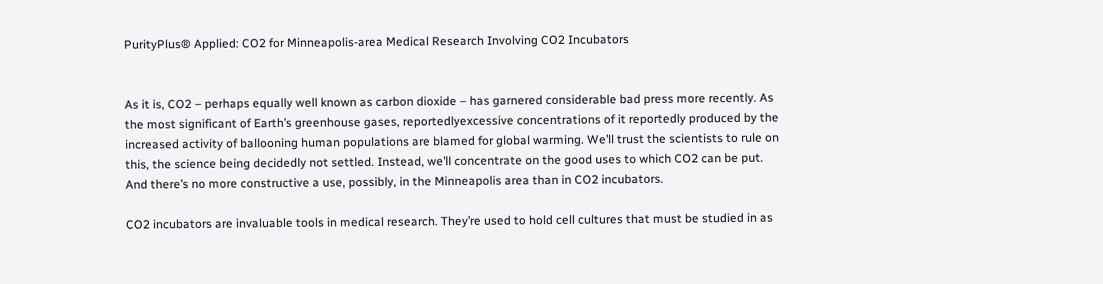PurityPlus® Applied: CO2 for Minneapolis-area Medical Research Involving CO2 Incubators


As it is, CO2 – perhaps equally well known as carbon dioxide – has garnered considerable bad press more recently. As the most significant of Earth’s greenhouse gases, reportedlyexcessive concentrations of it reportedly produced by the increased activity of ballooning human populations are blamed for global warming. We’ll trust the scientists to rule on this, the science being decidedly not settled. Instead, we’ll concentrate on the good uses to which CO2 can be put. And there’s no more constructive a use, possibly, in the Minneapolis area than in CO2 incubators.

CO2 incubators are invaluable tools in medical research. They’re used to hold cell cultures that must be studied in as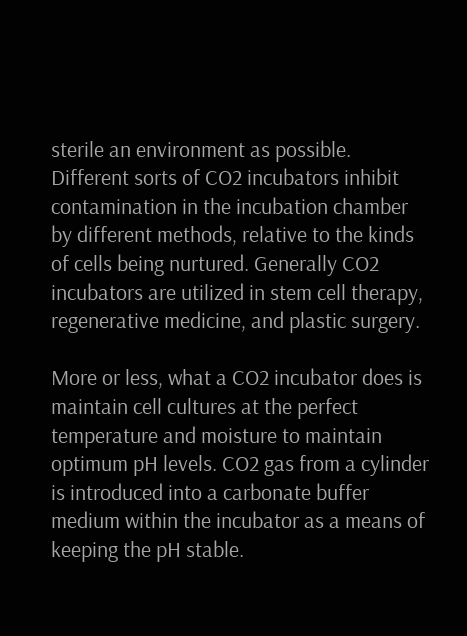sterile an environment as possible. Different sorts of CO2 incubators inhibit contamination in the incubation chamber by different methods, relative to the kinds of cells being nurtured. Generally CO2 incubators are utilized in stem cell therapy, regenerative medicine, and plastic surgery.

More or less, what a CO2 incubator does is maintain cell cultures at the perfect temperature and moisture to maintain optimum pH levels. CO2 gas from a cylinder is introduced into a carbonate buffer medium within the incubator as a means of keeping the pH stable.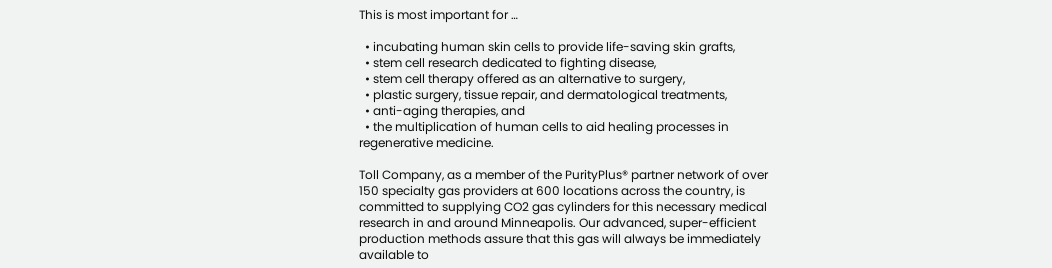This is most important for …

  • incubating human skin cells to provide life-saving skin grafts,
  • stem cell research dedicated to fighting disease,
  • stem cell therapy offered as an alternative to surgery,
  • plastic surgery, tissue repair, and dermatological treatments,
  • anti-aging therapies, and
  • the multiplication of human cells to aid healing processes in regenerative medicine.

Toll Company, as a member of the PurityPlus® partner network of over 150 specialty gas providers at 600 locations across the country, is committed to supplying CO2 gas cylinders for this necessary medical research in and around Minneapolis. Our advanced, super-efficient production methods assure that this gas will always be immediately available to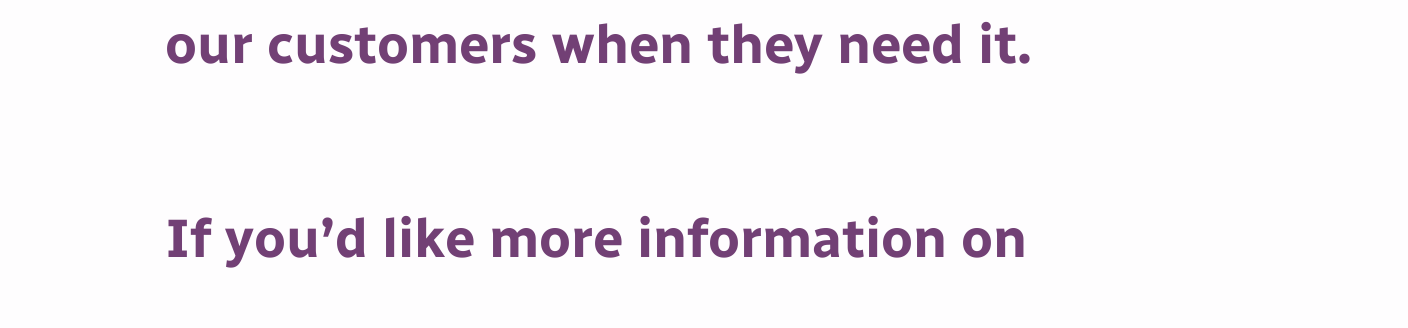our customers when they need it.

If you’d like more information on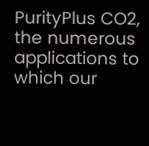PurityPlus CO2, the numerous applications to which our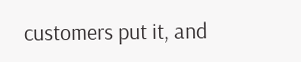customers put it, and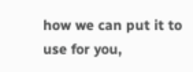how we can put it to use for you,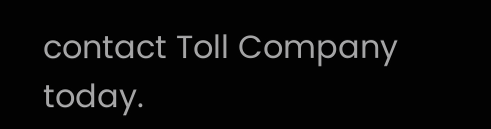contact Toll Company today.